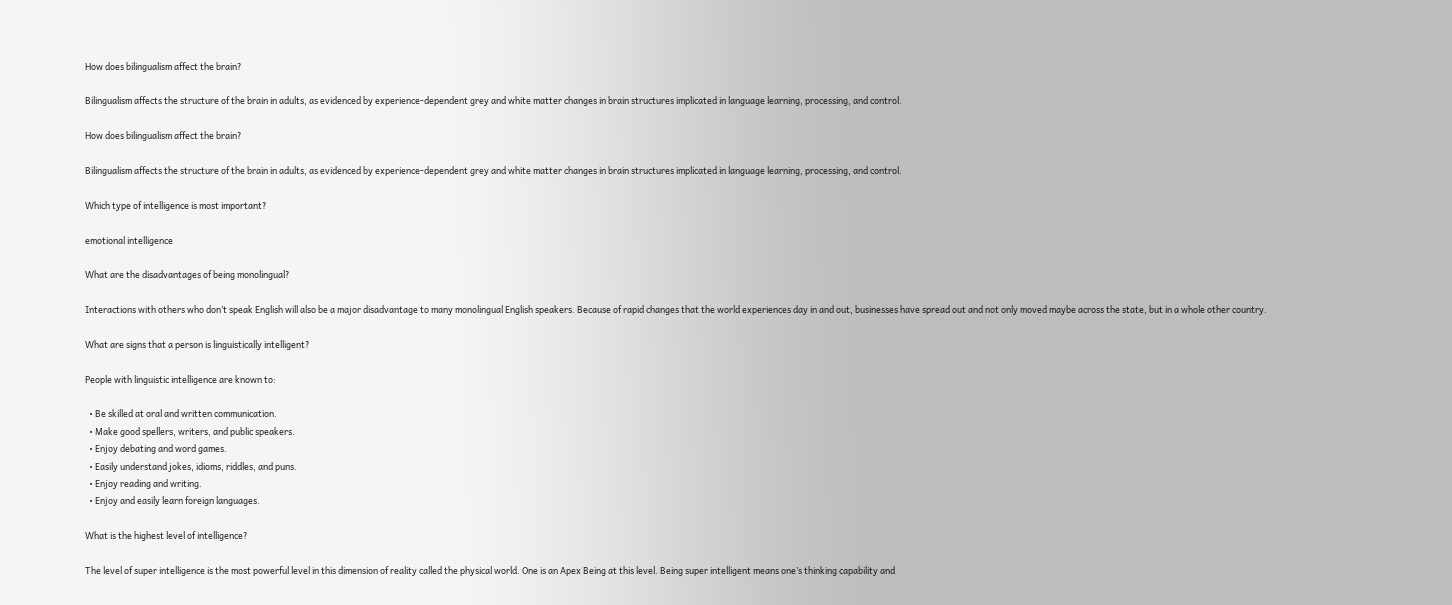How does bilingualism affect the brain?

Bilingualism affects the structure of the brain in adults, as evidenced by experience-dependent grey and white matter changes in brain structures implicated in language learning, processing, and control.

How does bilingualism affect the brain?

Bilingualism affects the structure of the brain in adults, as evidenced by experience-dependent grey and white matter changes in brain structures implicated in language learning, processing, and control.

Which type of intelligence is most important?

emotional intelligence

What are the disadvantages of being monolingual?

Interactions with others who don’t speak English will also be a major disadvantage to many monolingual English speakers. Because of rapid changes that the world experiences day in and out, businesses have spread out and not only moved maybe across the state, but in a whole other country.

What are signs that a person is linguistically intelligent?

People with linguistic intelligence are known to:

  • Be skilled at oral and written communication.
  • Make good spellers, writers, and public speakers.
  • Enjoy debating and word games.
  • Easily understand jokes, idioms, riddles, and puns.
  • Enjoy reading and writing.
  • Enjoy and easily learn foreign languages.

What is the highest level of intelligence?

The level of super intelligence is the most powerful level in this dimension of reality called the physical world. One is an Apex Being at this level. Being super intelligent means one’s thinking capability and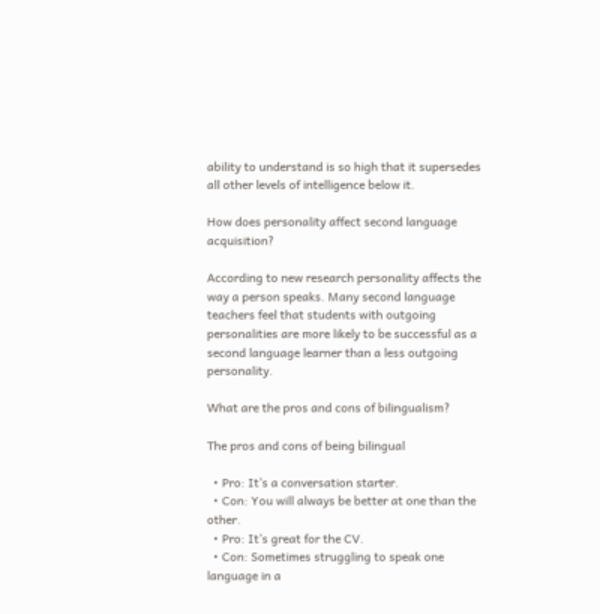ability to understand is so high that it supersedes all other levels of intelligence below it.

How does personality affect second language acquisition?

According to new research personality affects the way a person speaks. Many second language teachers feel that students with outgoing personalities are more likely to be successful as a second language learner than a less outgoing personality.

What are the pros and cons of bilingualism?

The pros and cons of being bilingual

  • Pro: It’s a conversation starter.
  • Con: You will always be better at one than the other.
  • Pro: It’s great for the CV.
  • Con: Sometimes struggling to speak one language in a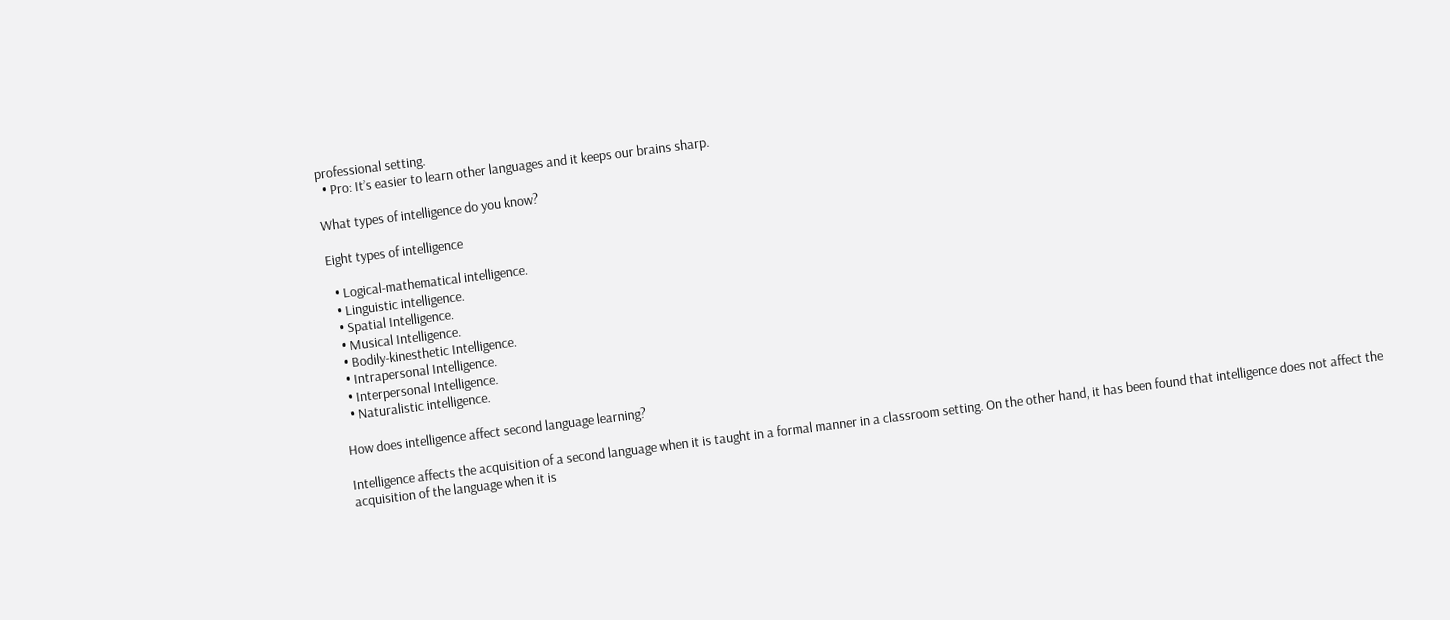professional setting.
  • Pro: It’s easier to learn other languages and it keeps our brains sharp.

What types of intelligence do you know?

Eight types of intelligence

  • Logical-mathematical intelligence.
  • Linguistic intelligence.
  • Spatial Intelligence.
  • Musical Intelligence.
  • Bodily-kinesthetic Intelligence.
  • Intrapersonal Intelligence.
  • Interpersonal Intelligence.
  • Naturalistic intelligence.

How does intelligence affect second language learning?

Intelligence affects the acquisition of a second language when it is taught in a formal manner in a classroom setting. On the other hand, it has been found that intelligence does not affect the acquisition of the language when it is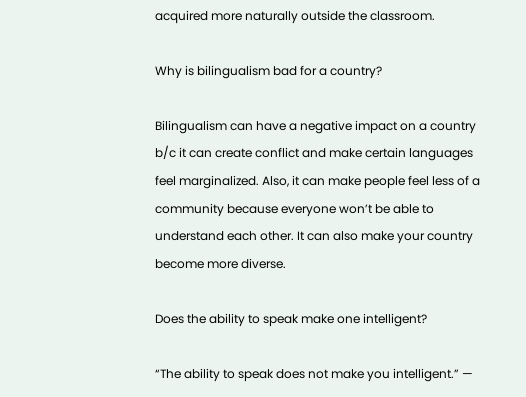acquired more naturally outside the classroom.

Why is bilingualism bad for a country?

Bilingualism can have a negative impact on a country b/c it can create conflict and make certain languages feel marginalized. Also, it can make people feel less of a community because everyone won’t be able to understand each other. It can also make your country become more diverse.

Does the ability to speak make one intelligent?

“The ability to speak does not make you intelligent.” —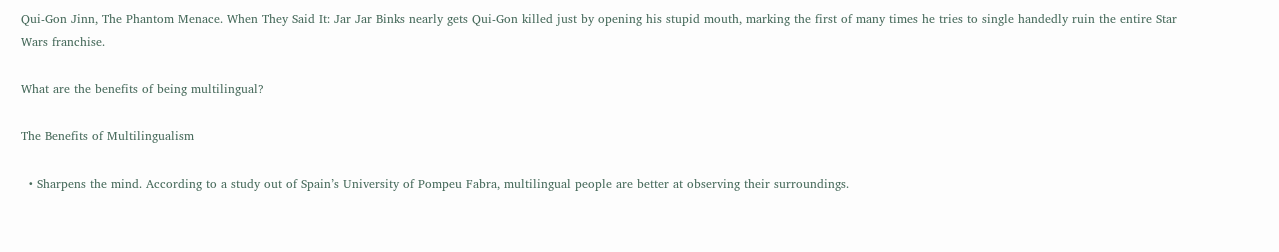Qui-Gon Jinn, The Phantom Menace. When They Said It: Jar Jar Binks nearly gets Qui-Gon killed just by opening his stupid mouth, marking the first of many times he tries to single handedly ruin the entire Star Wars franchise.

What are the benefits of being multilingual?

The Benefits of Multilingualism

  • Sharpens the mind. According to a study out of Spain’s University of Pompeu Fabra, multilingual people are better at observing their surroundings.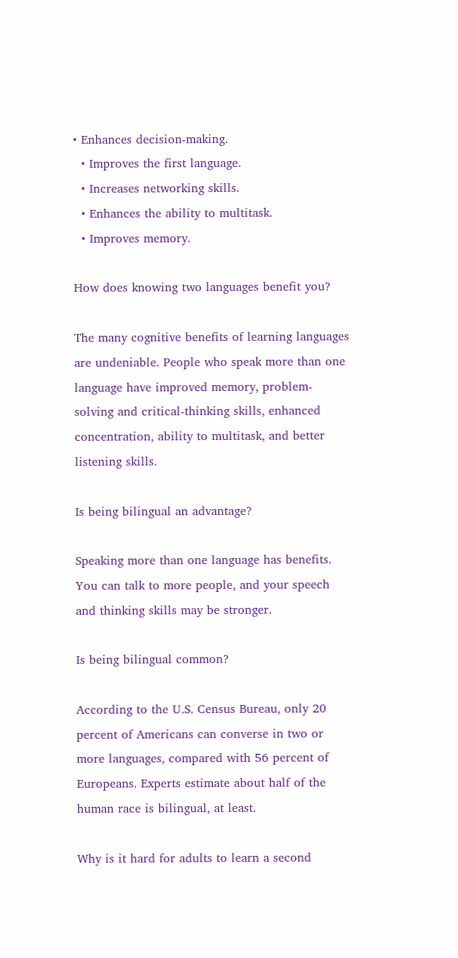• Enhances decision-making.
  • Improves the first language.
  • Increases networking skills.
  • Enhances the ability to multitask.
  • Improves memory.

How does knowing two languages benefit you?

The many cognitive benefits of learning languages are undeniable. People who speak more than one language have improved memory, problem-solving and critical-thinking skills, enhanced concentration, ability to multitask, and better listening skills.

Is being bilingual an advantage?

Speaking more than one language has benefits. You can talk to more people, and your speech and thinking skills may be stronger.

Is being bilingual common?

According to the U.S. Census Bureau, only 20 percent of Americans can converse in two or more languages, compared with 56 percent of Europeans. Experts estimate about half of the human race is bilingual, at least.

Why is it hard for adults to learn a second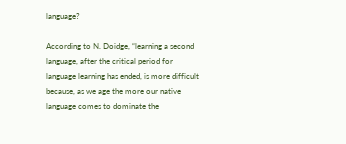language?

According to N. Doidge, “learning a second language, after the critical period for language learning has ended, is more difficult because, as we age the more our native language comes to dominate the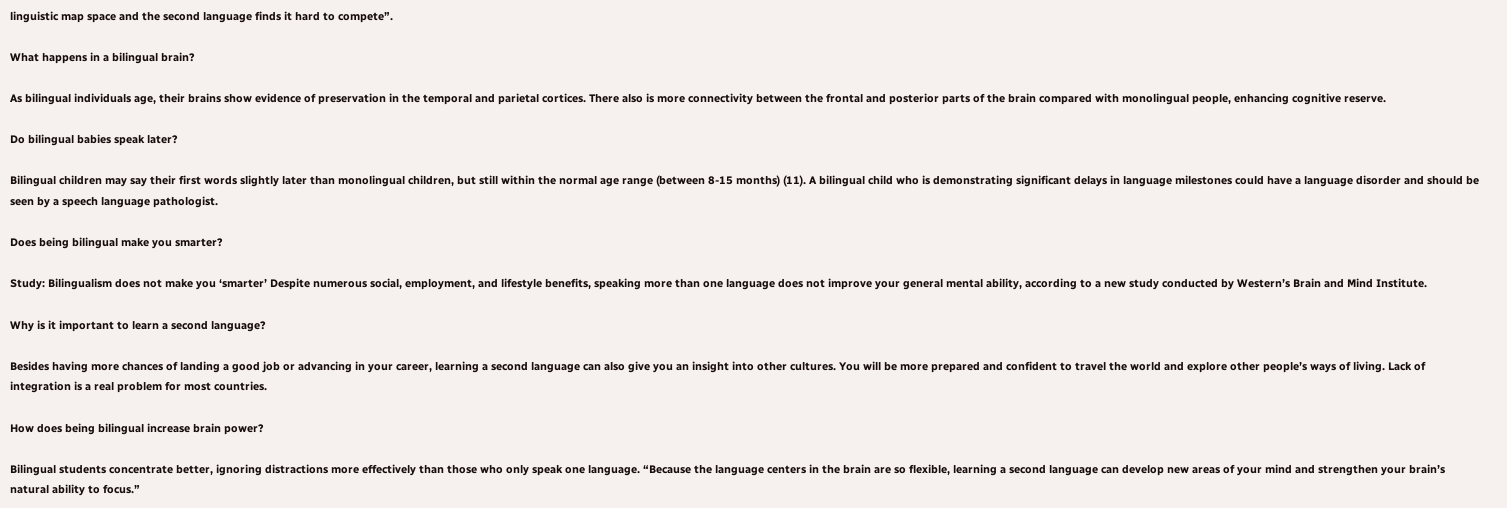linguistic map space and the second language finds it hard to compete”.

What happens in a bilingual brain?

As bilingual individuals age, their brains show evidence of preservation in the temporal and parietal cortices. There also is more connectivity between the frontal and posterior parts of the brain compared with monolingual people, enhancing cognitive reserve.

Do bilingual babies speak later?

Bilingual children may say their first words slightly later than monolingual children, but still within the normal age range (between 8-15 months) (11). A bilingual child who is demonstrating significant delays in language milestones could have a language disorder and should be seen by a speech language pathologist.

Does being bilingual make you smarter?

Study: Bilingualism does not make you ‘smarter’ Despite numerous social, employment, and lifestyle benefits, speaking more than one language does not improve your general mental ability, according to a new study conducted by Western’s Brain and Mind Institute.

Why is it important to learn a second language?

Besides having more chances of landing a good job or advancing in your career, learning a second language can also give you an insight into other cultures. You will be more prepared and confident to travel the world and explore other people’s ways of living. Lack of integration is a real problem for most countries.

How does being bilingual increase brain power?

Bilingual students concentrate better, ignoring distractions more effectively than those who only speak one language. “Because the language centers in the brain are so flexible, learning a second language can develop new areas of your mind and strengthen your brain’s natural ability to focus.”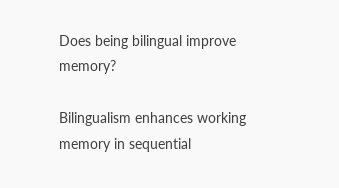Does being bilingual improve memory?

Bilingualism enhances working memory in sequential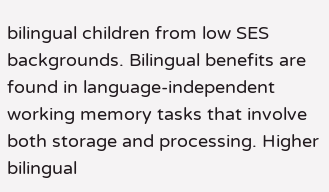bilingual children from low SES backgrounds. Bilingual benefits are found in language-independent working memory tasks that involve both storage and processing. Higher bilingual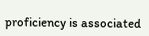proficiency is associated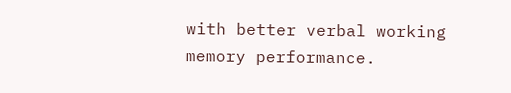with better verbal working memory performance.